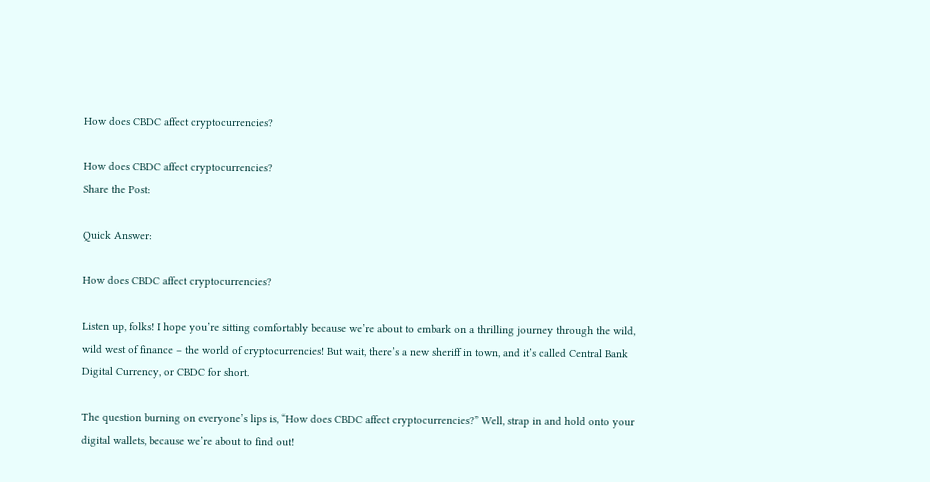How does CBDC affect cryptocurrencies?

How does CBDC affect cryptocurrencies?
Share the Post:

Quick Answer:

How does CBDC affect cryptocurrencies?

Listen up, folks! I hope you’re sitting comfortably because we’re about to embark on a thrilling journey through the wild, wild west of finance – the world of cryptocurrencies! But wait, there’s a new sheriff in town, and it’s called Central Bank Digital Currency, or CBDC for short.

The question burning on everyone’s lips is, “How does CBDC affect cryptocurrencies?” Well, strap in and hold onto your digital wallets, because we’re about to find out!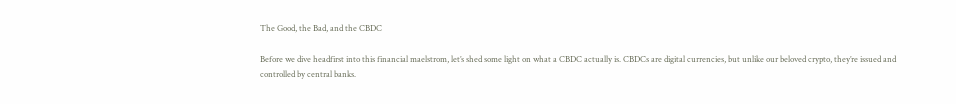The Good, the Bad, and the CBDC

Before we dive headfirst into this financial maelstrom, let’s shed some light on what a CBDC actually is. CBDCs are digital currencies, but unlike our beloved crypto, they’re issued and controlled by central banks.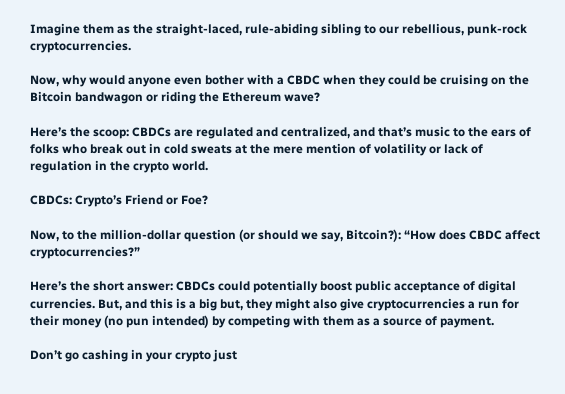Imagine them as the straight-laced, rule-abiding sibling to our rebellious, punk-rock cryptocurrencies.

Now, why would anyone even bother with a CBDC when they could be cruising on the Bitcoin bandwagon or riding the Ethereum wave?

Here’s the scoop: CBDCs are regulated and centralized, and that’s music to the ears of folks who break out in cold sweats at the mere mention of volatility or lack of regulation in the crypto world.

CBDCs: Crypto’s Friend or Foe?

Now, to the million-dollar question (or should we say, Bitcoin?): “How does CBDC affect cryptocurrencies?”

Here’s the short answer: CBDCs could potentially boost public acceptance of digital currencies. But, and this is a big but, they might also give cryptocurrencies a run for their money (no pun intended) by competing with them as a source of payment.

Don’t go cashing in your crypto just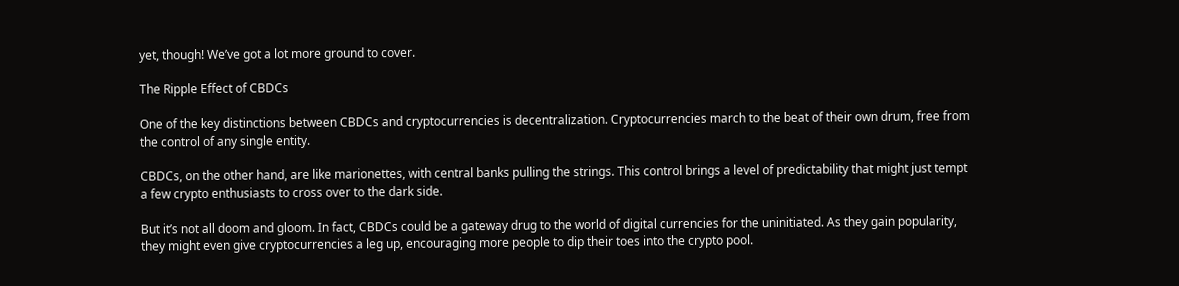yet, though! We’ve got a lot more ground to cover.

The Ripple Effect of CBDCs

One of the key distinctions between CBDCs and cryptocurrencies is decentralization. Cryptocurrencies march to the beat of their own drum, free from the control of any single entity.

CBDCs, on the other hand, are like marionettes, with central banks pulling the strings. This control brings a level of predictability that might just tempt a few crypto enthusiasts to cross over to the dark side.

But it’s not all doom and gloom. In fact, CBDCs could be a gateway drug to the world of digital currencies for the uninitiated. As they gain popularity, they might even give cryptocurrencies a leg up, encouraging more people to dip their toes into the crypto pool.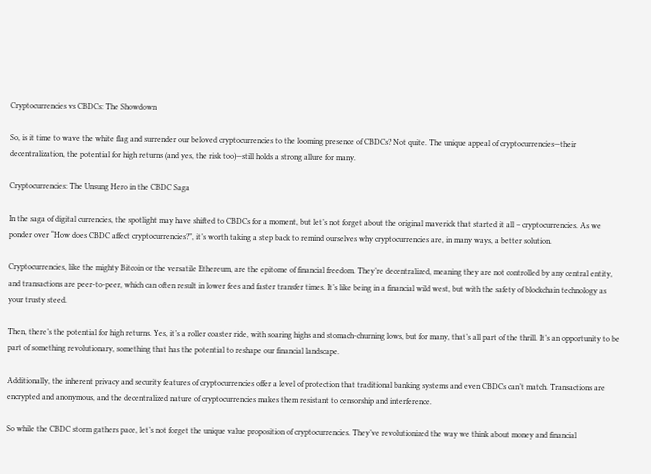Cryptocurrencies vs CBDCs: The Showdown

So, is it time to wave the white flag and surrender our beloved cryptocurrencies to the looming presence of CBDCs? Not quite. The unique appeal of cryptocurrencies—their decentralization, the potential for high returns (and yes, the risk too)—still holds a strong allure for many.

Cryptocurrencies: The Unsung Hero in the CBDC Saga

In the saga of digital currencies, the spotlight may have shifted to CBDCs for a moment, but let’s not forget about the original maverick that started it all – cryptocurrencies. As we ponder over “How does CBDC affect cryptocurrencies?”, it’s worth taking a step back to remind ourselves why cryptocurrencies are, in many ways, a better solution.

Cryptocurrencies, like the mighty Bitcoin or the versatile Ethereum, are the epitome of financial freedom. They’re decentralized, meaning they are not controlled by any central entity, and transactions are peer-to-peer, which can often result in lower fees and faster transfer times. It’s like being in a financial wild west, but with the safety of blockchain technology as your trusty steed.

Then, there’s the potential for high returns. Yes, it’s a roller coaster ride, with soaring highs and stomach-churning lows, but for many, that’s all part of the thrill. It’s an opportunity to be part of something revolutionary, something that has the potential to reshape our financial landscape.

Additionally, the inherent privacy and security features of cryptocurrencies offer a level of protection that traditional banking systems and even CBDCs can’t match. Transactions are encrypted and anonymous, and the decentralized nature of cryptocurrencies makes them resistant to censorship and interference.

So while the CBDC storm gathers pace, let’s not forget the unique value proposition of cryptocurrencies. They’ve revolutionized the way we think about money and financial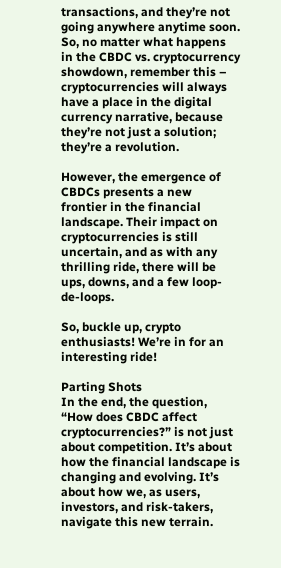transactions, and they’re not going anywhere anytime soon. So, no matter what happens in the CBDC vs. cryptocurrency showdown, remember this – cryptocurrencies will always have a place in the digital currency narrative, because they’re not just a solution; they’re a revolution.

However, the emergence of CBDCs presents a new frontier in the financial landscape. Their impact on cryptocurrencies is still uncertain, and as with any thrilling ride, there will be ups, downs, and a few loop-de-loops.

So, buckle up, crypto enthusiasts! We’re in for an interesting ride!

Parting Shots
In the end, the question, “How does CBDC affect cryptocurrencies?” is not just about competition. It’s about how the financial landscape is changing and evolving. It’s about how we, as users, investors, and risk-takers, navigate this new terrain.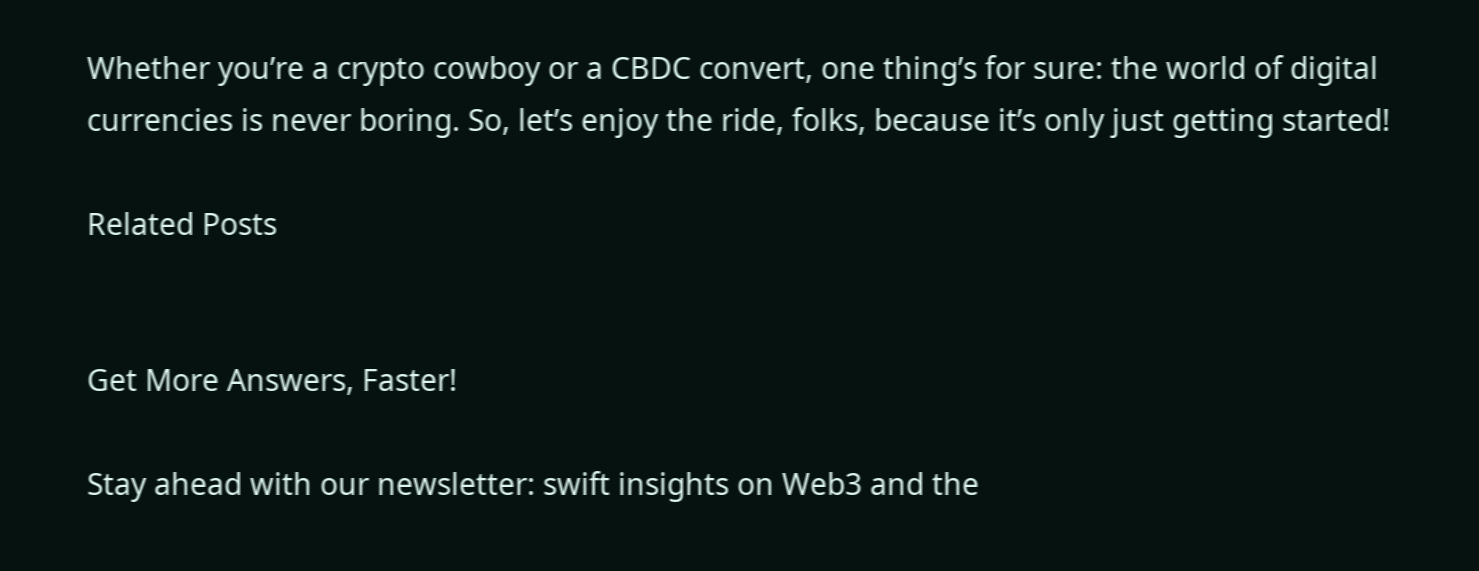Whether you’re a crypto cowboy or a CBDC convert, one thing’s for sure: the world of digital currencies is never boring. So, let’s enjoy the ride, folks, because it’s only just getting started!

Related Posts


Get More Answers, Faster!

Stay ahead with our newsletter: swift insights on Web3 and the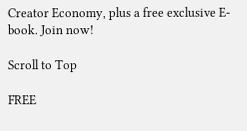Creator Economy, plus a free exclusive E-book. Join now!

Scroll to Top

FREE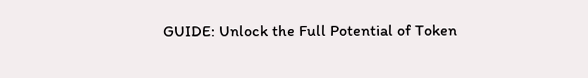GUIDE: Unlock the Full Potential of Token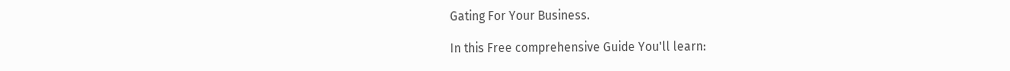Gating For Your Business.

In this Free comprehensive Guide You'll learn: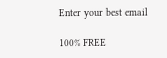Enter your best email

100% FREE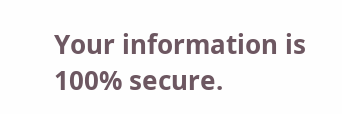Your information is 100% secure.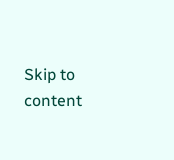Skip to content